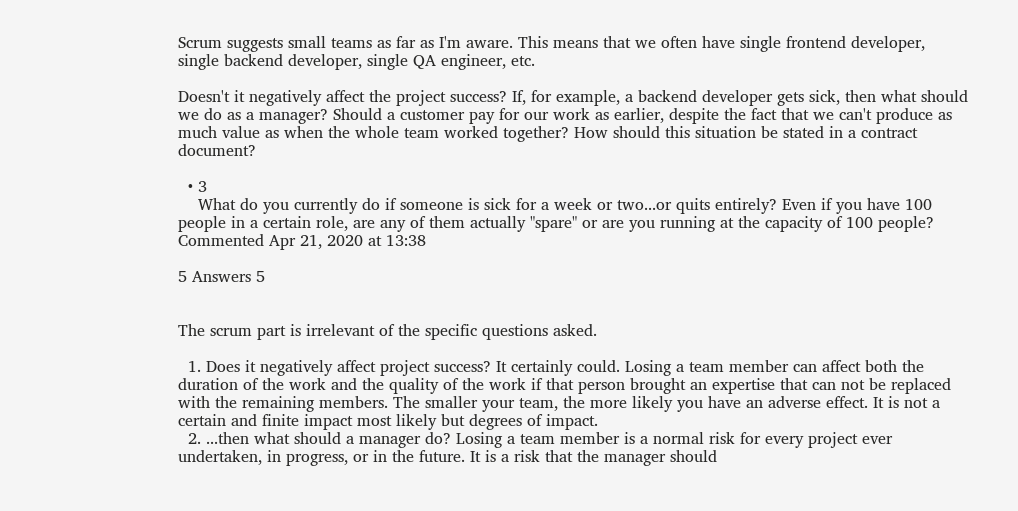Scrum suggests small teams as far as I'm aware. This means that we often have single frontend developer, single backend developer, single QA engineer, etc.

Doesn't it negatively affect the project success? If, for example, a backend developer gets sick, then what should we do as a manager? Should a customer pay for our work as earlier, despite the fact that we can't produce as much value as when the whole team worked together? How should this situation be stated in a contract document?

  • 3
    What do you currently do if someone is sick for a week or two...or quits entirely? Even if you have 100 people in a certain role, are any of them actually "spare" or are you running at the capacity of 100 people? Commented Apr 21, 2020 at 13:38

5 Answers 5


The scrum part is irrelevant of the specific questions asked.

  1. Does it negatively affect project success? It certainly could. Losing a team member can affect both the duration of the work and the quality of the work if that person brought an expertise that can not be replaced with the remaining members. The smaller your team, the more likely you have an adverse effect. It is not a certain and finite impact most likely but degrees of impact.
  2. ...then what should a manager do? Losing a team member is a normal risk for every project ever undertaken, in progress, or in the future. It is a risk that the manager should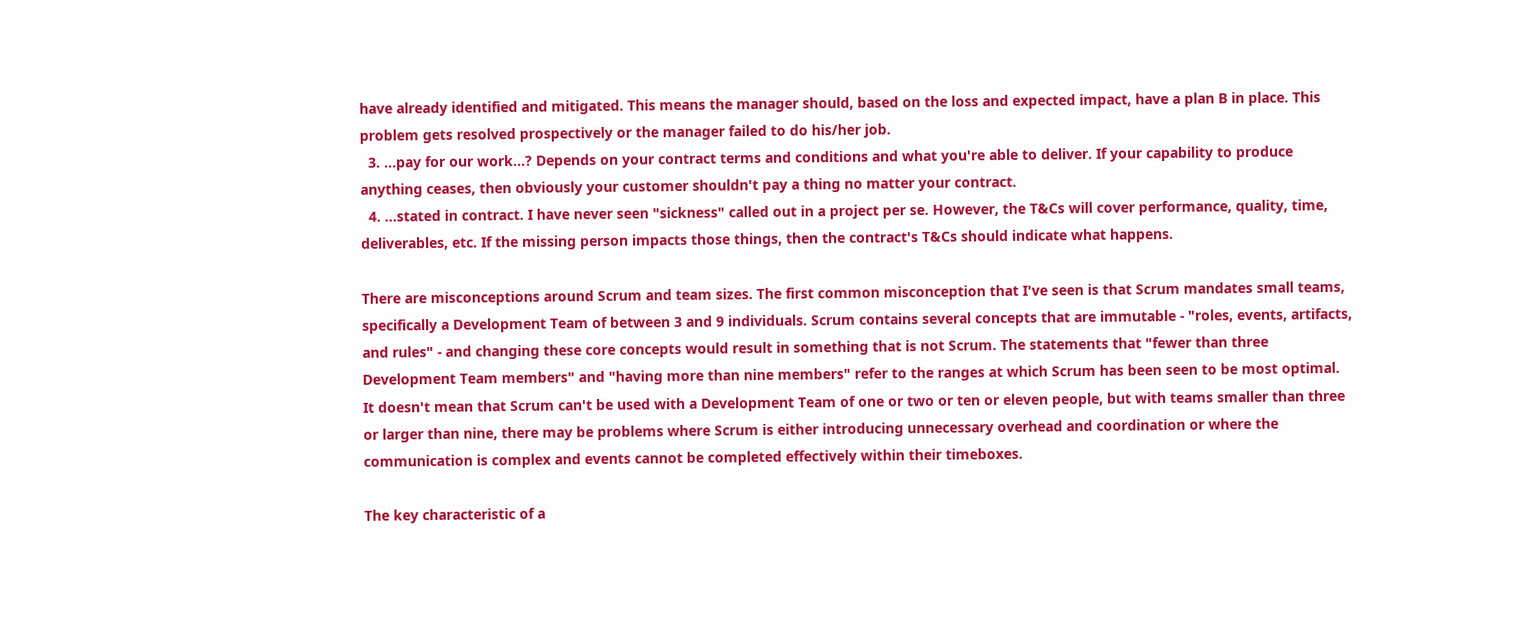have already identified and mitigated. This means the manager should, based on the loss and expected impact, have a plan B in place. This problem gets resolved prospectively or the manager failed to do his/her job.
  3. ...pay for our work...? Depends on your contract terms and conditions and what you're able to deliver. If your capability to produce anything ceases, then obviously your customer shouldn't pay a thing no matter your contract.
  4. ...stated in contract. I have never seen "sickness" called out in a project per se. However, the T&Cs will cover performance, quality, time, deliverables, etc. If the missing person impacts those things, then the contract's T&Cs should indicate what happens.

There are misconceptions around Scrum and team sizes. The first common misconception that I've seen is that Scrum mandates small teams, specifically a Development Team of between 3 and 9 individuals. Scrum contains several concepts that are immutable - "roles, events, artifacts, and rules" - and changing these core concepts would result in something that is not Scrum. The statements that "fewer than three Development Team members" and "having more than nine members" refer to the ranges at which Scrum has been seen to be most optimal. It doesn't mean that Scrum can't be used with a Development Team of one or two or ten or eleven people, but with teams smaller than three or larger than nine, there may be problems where Scrum is either introducing unnecessary overhead and coordination or where the communication is complex and events cannot be completed effectively within their timeboxes.

The key characteristic of a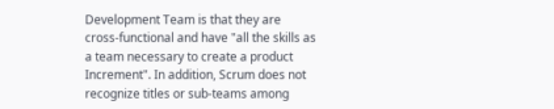Development Team is that they are cross-functional and have "all the skills as a team necessary to create a product Increment". In addition, Scrum does not recognize titles or sub-teams among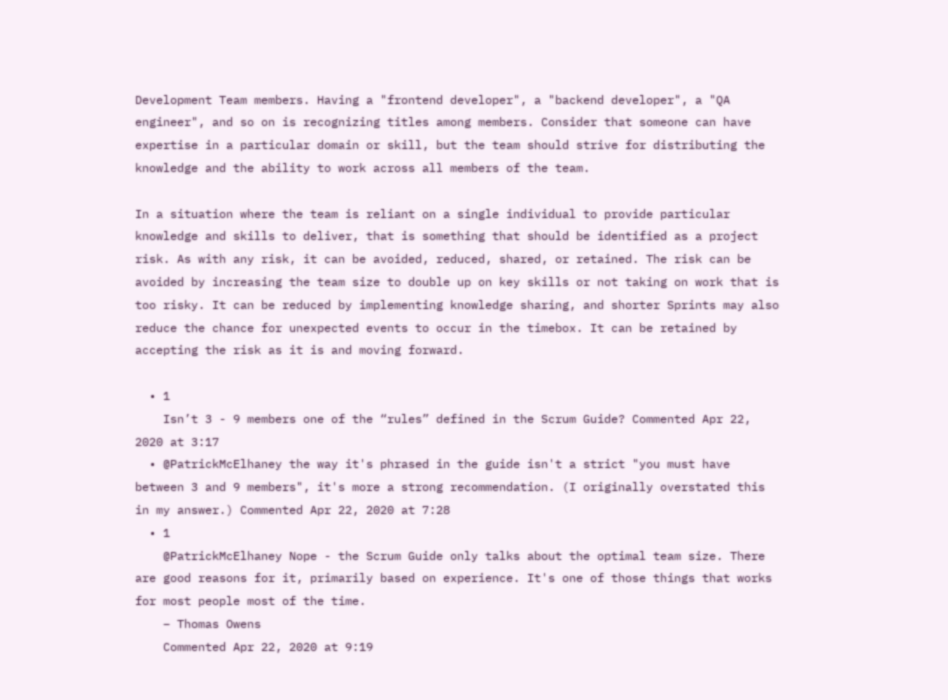Development Team members. Having a "frontend developer", a "backend developer", a "QA engineer", and so on is recognizing titles among members. Consider that someone can have expertise in a particular domain or skill, but the team should strive for distributing the knowledge and the ability to work across all members of the team.

In a situation where the team is reliant on a single individual to provide particular knowledge and skills to deliver, that is something that should be identified as a project risk. As with any risk, it can be avoided, reduced, shared, or retained. The risk can be avoided by increasing the team size to double up on key skills or not taking on work that is too risky. It can be reduced by implementing knowledge sharing, and shorter Sprints may also reduce the chance for unexpected events to occur in the timebox. It can be retained by accepting the risk as it is and moving forward.

  • 1
    Isn’t 3 - 9 members one of the “rules” defined in the Scrum Guide? Commented Apr 22, 2020 at 3:17
  • @PatrickMcElhaney the way it's phrased in the guide isn't a strict "you must have between 3 and 9 members", it's more a strong recommendation. (I originally overstated this in my answer.) Commented Apr 22, 2020 at 7:28
  • 1
    @PatrickMcElhaney Nope - the Scrum Guide only talks about the optimal team size. There are good reasons for it, primarily based on experience. It's one of those things that works for most people most of the time.
    – Thomas Owens
    Commented Apr 22, 2020 at 9:19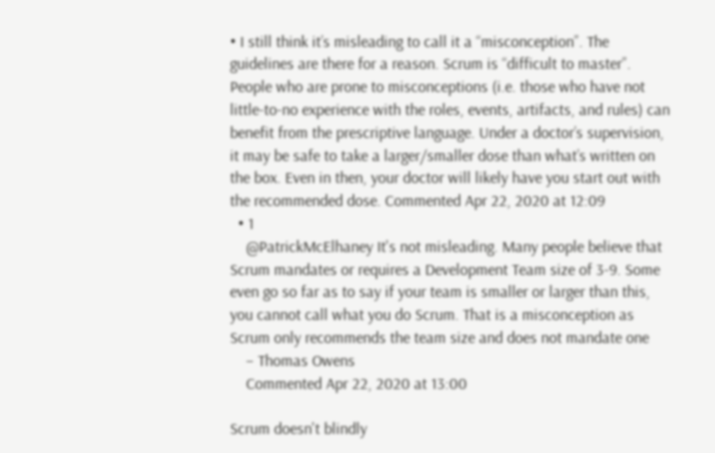• I still think it’s misleading to call it a “misconception”. The guidelines are there for a reason. Scrum is “difficult to master”. People who are prone to misconceptions (i.e. those who have not little-to-no experience with the roles, events, artifacts, and rules) can benefit from the prescriptive language. Under a doctor’s supervision, it may be safe to take a larger/smaller dose than what’s written on the box. Even in then, your doctor will likely have you start out with the recommended dose. Commented Apr 22, 2020 at 12:09
  • 1
    @PatrickMcElhaney It's not misleading. Many people believe that Scrum mandates or requires a Development Team size of 3-9. Some even go so far as to say if your team is smaller or larger than this, you cannot call what you do Scrum. That is a misconception as Scrum only recommends the team size and does not mandate one
    – Thomas Owens
    Commented Apr 22, 2020 at 13:00

Scrum doesn't blindly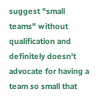suggest "small teams" without qualification and definitely doesn't advocate for having a team so small that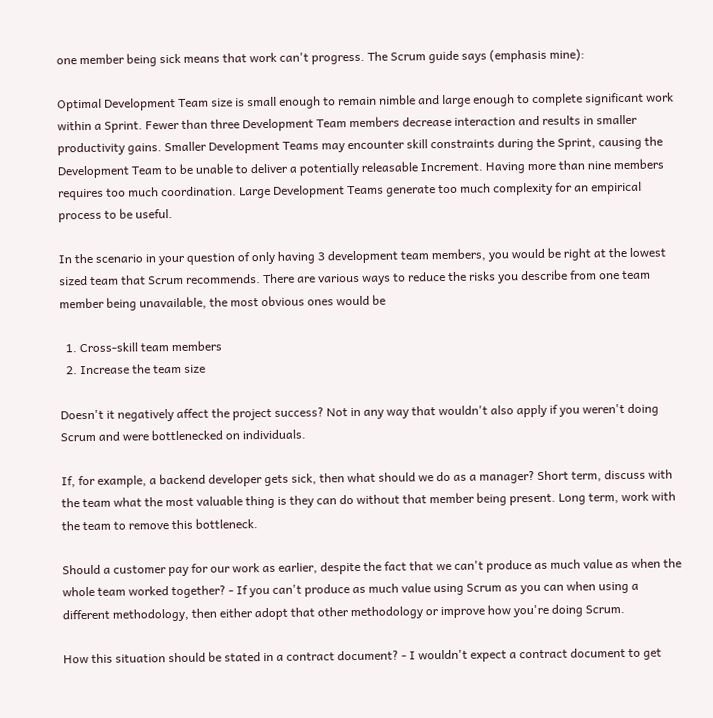one member being sick means that work can't progress. The Scrum guide says (emphasis mine):

Optimal Development Team size is small enough to remain nimble and large enough to complete significant work within a Sprint. Fewer than three Development Team members decrease interaction and results in smaller productivity gains. Smaller Development Teams may encounter skill constraints during the Sprint, causing the Development Team to be unable to deliver a potentially releasable Increment. Having more than nine members requires too much coordination. Large Development Teams generate too much complexity for an empirical process to be useful.

In the scenario in your question of only having 3 development team members, you would be right at the lowest sized team that Scrum recommends. There are various ways to reduce the risks you describe from one team member being unavailable, the most obvious ones would be

  1. Cross-skill team members
  2. Increase the team size

Doesn't it negatively affect the project success? Not in any way that wouldn't also apply if you weren't doing Scrum and were bottlenecked on individuals.

If, for example, a backend developer gets sick, then what should we do as a manager? Short term, discuss with the team what the most valuable thing is they can do without that member being present. Long term, work with the team to remove this bottleneck.

Should a customer pay for our work as earlier, despite the fact that we can't produce as much value as when the whole team worked together? - If you can't produce as much value using Scrum as you can when using a different methodology, then either adopt that other methodology or improve how you're doing Scrum.

How this situation should be stated in a contract document? - I wouldn't expect a contract document to get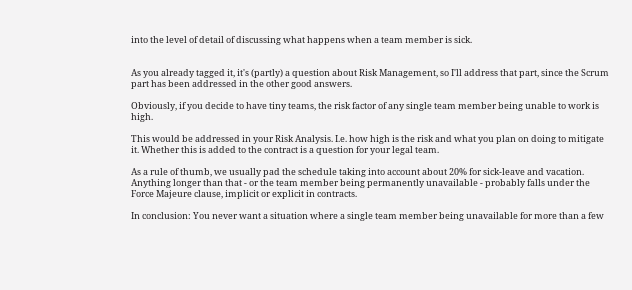into the level of detail of discussing what happens when a team member is sick.


As you already tagged it, it's (partly) a question about Risk Management, so I'll address that part, since the Scrum part has been addressed in the other good answers.

Obviously, if you decide to have tiny teams, the risk factor of any single team member being unable to work is high.

This would be addressed in your Risk Analysis. I.e. how high is the risk and what you plan on doing to mitigate it. Whether this is added to the contract is a question for your legal team.

As a rule of thumb, we usually pad the schedule taking into account about 20% for sick-leave and vacation. Anything longer than that - or the team member being permanently unavailable - probably falls under the Force Majeure clause, implicit or explicit in contracts.

In conclusion: You never want a situation where a single team member being unavailable for more than a few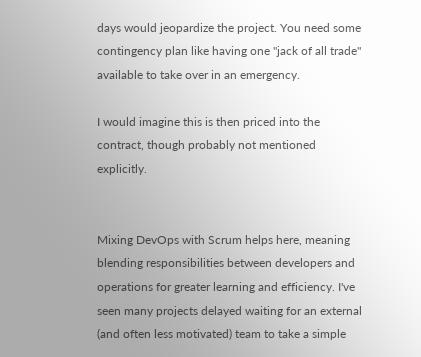days would jeopardize the project. You need some contingency plan like having one "jack of all trade" available to take over in an emergency.

I would imagine this is then priced into the contract, though probably not mentioned explicitly.


Mixing DevOps with Scrum helps here, meaning blending responsibilities between developers and operations for greater learning and efficiency. I've seen many projects delayed waiting for an external (and often less motivated) team to take a simple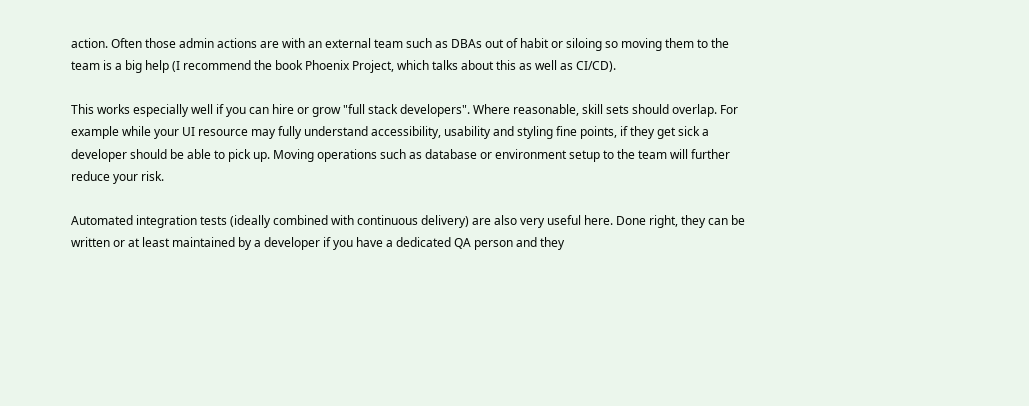action. Often those admin actions are with an external team such as DBAs out of habit or siloing so moving them to the team is a big help (I recommend the book Phoenix Project, which talks about this as well as CI/CD).

This works especially well if you can hire or grow "full stack developers". Where reasonable, skill sets should overlap. For example while your UI resource may fully understand accessibility, usability and styling fine points, if they get sick a developer should be able to pick up. Moving operations such as database or environment setup to the team will further reduce your risk.

Automated integration tests (ideally combined with continuous delivery) are also very useful here. Done right, they can be written or at least maintained by a developer if you have a dedicated QA person and they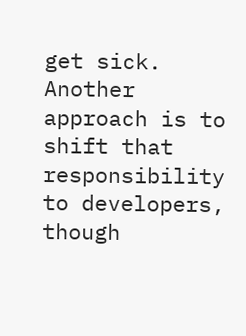get sick. Another approach is to shift that responsibility to developers, though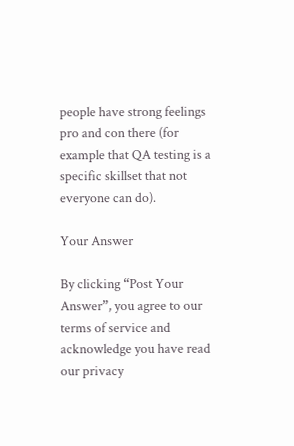people have strong feelings pro and con there (for example that QA testing is a specific skillset that not everyone can do).

Your Answer

By clicking “Post Your Answer”, you agree to our terms of service and acknowledge you have read our privacy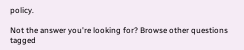policy.

Not the answer you're looking for? Browse other questions tagged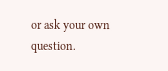or ask your own question.